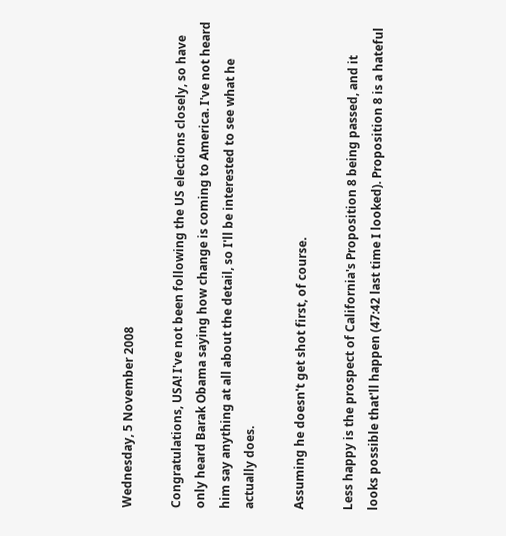Wednesday, 5 November 2008

Congratulations, USA! I've not been following the US elections closely, so have only heard Barak Obama saying how change is coming to America. I've not heard him say anything at all about the detail, so I'll be interested to see what he actually does.

Assuming he doesn't get shot first, of course.

Less happy is the prospect of California's Proposition 8 being passed, and it looks possible that'll happen (47:42 last time I looked). Proposition 8 is a hateful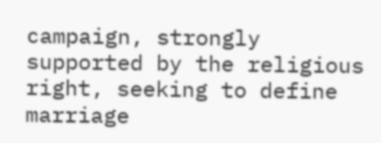campaign, strongly supported by the religious right, seeking to define marriage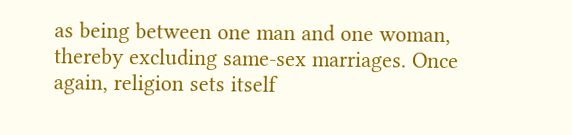as being between one man and one woman, thereby excluding same-sex marriages. Once again, religion sets itself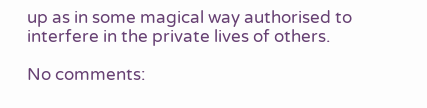up as in some magical way authorised to interfere in the private lives of others.

No comments: